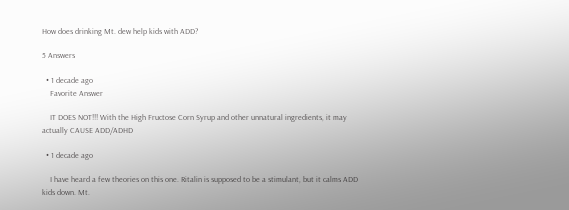How does drinking Mt. dew help kids with ADD?

5 Answers

  • 1 decade ago
    Favorite Answer

    IT DOES NOT!!! With the High Fructose Corn Syrup and other unnatural ingredients, it may actually CAUSE ADD/ADHD

  • 1 decade ago

    I have heard a few theories on this one. Ritalin is supposed to be a stimulant, but it calms ADD kids down. Mt.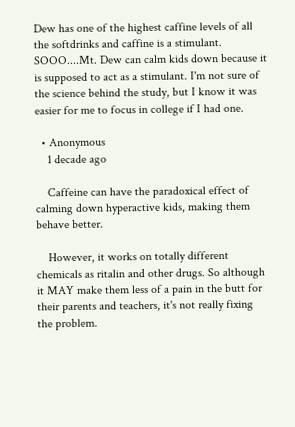Dew has one of the highest caffine levels of all the softdrinks and caffine is a stimulant. SOOO....Mt. Dew can calm kids down because it is supposed to act as a stimulant. I'm not sure of the science behind the study, but I know it was easier for me to focus in college if I had one.

  • Anonymous
    1 decade ago

    Caffeine can have the paradoxical effect of calming down hyperactive kids, making them behave better.

    However, it works on totally different chemicals as ritalin and other drugs. So although it MAY make them less of a pain in the butt for their parents and teachers, it's not really fixing the problem.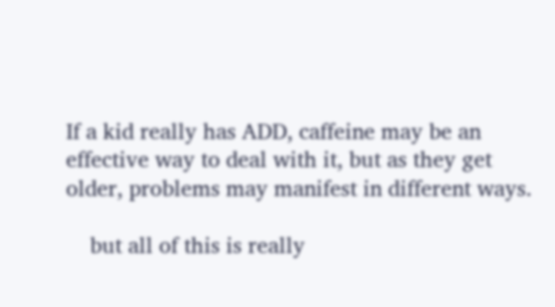If a kid really has ADD, caffeine may be an effective way to deal with it, but as they get older, problems may manifest in different ways.

    but all of this is really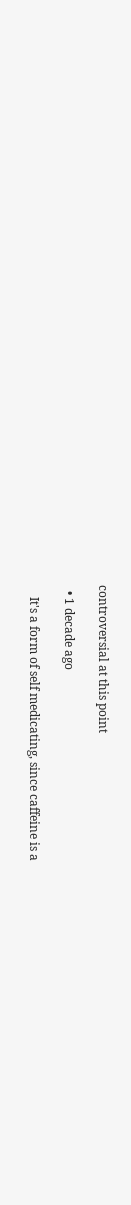controversial at this point

  • 1 decade ago

    It's a form of self medicating, since caffeine is a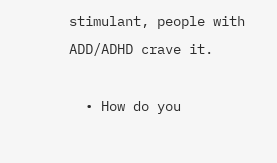stimulant, people with ADD/ADHD crave it.

  • How do you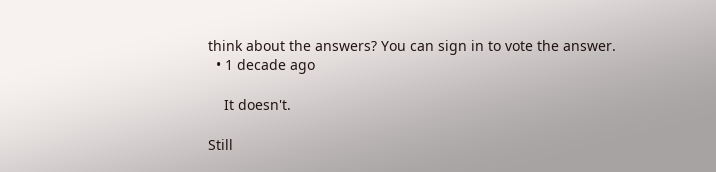think about the answers? You can sign in to vote the answer.
  • 1 decade ago

    It doesn't.

Still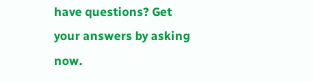have questions? Get your answers by asking now.